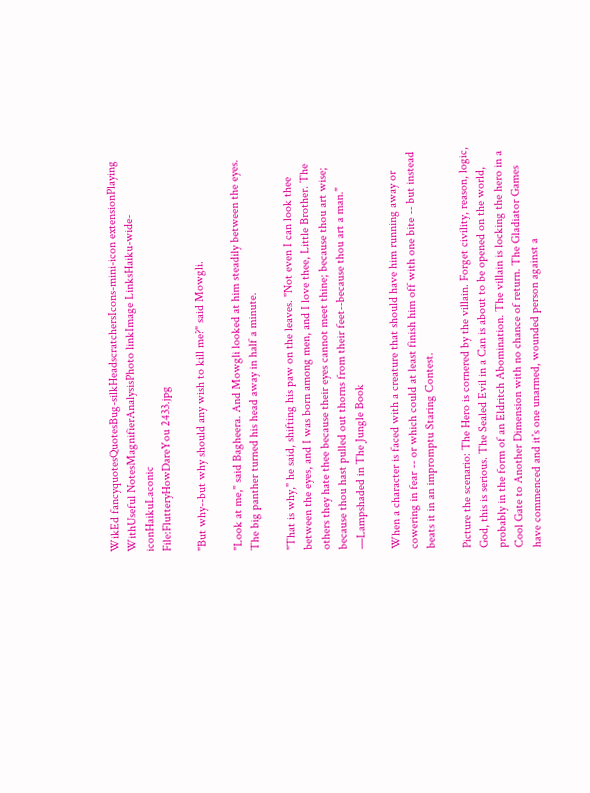WikEd fancyquotesQuotesBug-silkHeadscratchersIcons-mini-icon extensionPlaying WithUseful NotesMagnifierAnalysisPhoto linkImage LinksHaiku-wide-iconHaikuLaconic
File:FlutteryHowDareYou 2433.jpg

"But why--but why should any wish to kill me?" said Mowgli.

"Look at me," said Bagheera. And Mowgli looked at him steadily between the eyes. The big panther turned his head away in half a minute.

"That is why," he said, shifting his paw on the leaves. "Not even I can look thee between the eyes, and I was born among men, and I love thee, Little Brother. The others they hate thee because their eyes cannot meet thine; because thou art wise; because thou hast pulled out thorns from their feet--because thou art a man."
—Lampshaded in The Jungle Book

When a character is faced with a creature that should have him running away or cowering in fear -- or which could at least finish him off with one bite -- but instead beats it in an impromptu Staring Contest.

Picture the scenario: The Hero is cornered by the villain. Forget civility, reason, logic, God, this is serious. The Sealed Evil in a Can is about to be opened on the world, probably in the form of an Eldritch Abomination. The villain is locking the hero in a Cool Gate to Another Dimension with no chance of return. The Gladiator Games have commenced and it's one unarmed, wounded person against a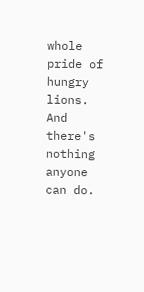whole pride of hungry lions. And there's nothing anyone can do.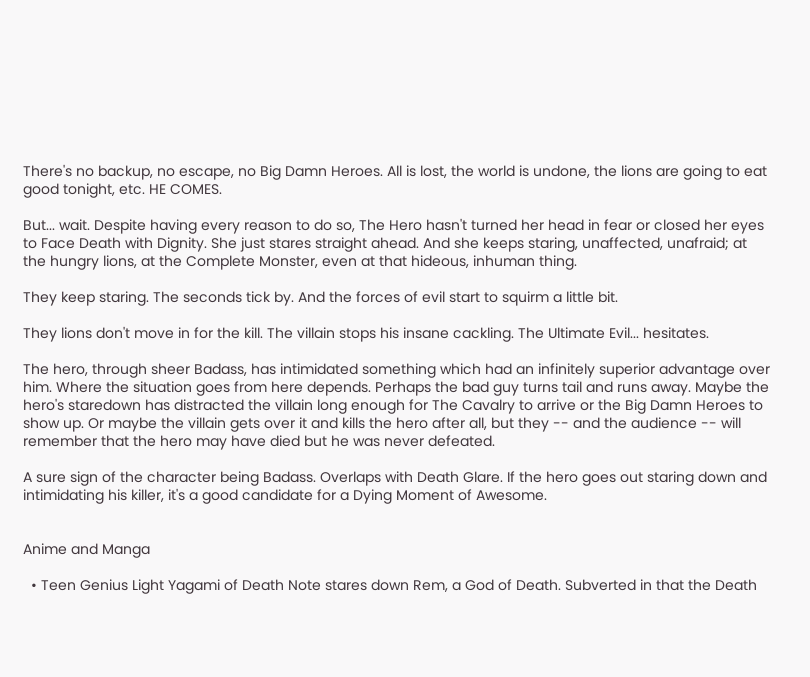There's no backup, no escape, no Big Damn Heroes. All is lost, the world is undone, the lions are going to eat good tonight, etc. HE COMES.

But... wait. Despite having every reason to do so, The Hero hasn't turned her head in fear or closed her eyes to Face Death with Dignity. She just stares straight ahead. And she keeps staring, unaffected, unafraid; at the hungry lions, at the Complete Monster, even at that hideous, inhuman thing.

They keep staring. The seconds tick by. And the forces of evil start to squirm a little bit.

They lions don't move in for the kill. The villain stops his insane cackling. The Ultimate Evil... hesitates.

The hero, through sheer Badass, has intimidated something which had an infinitely superior advantage over him. Where the situation goes from here depends. Perhaps the bad guy turns tail and runs away. Maybe the hero's staredown has distracted the villain long enough for The Cavalry to arrive or the Big Damn Heroes to show up. Or maybe the villain gets over it and kills the hero after all, but they -- and the audience -- will remember that the hero may have died but he was never defeated.

A sure sign of the character being Badass. Overlaps with Death Glare. If the hero goes out staring down and intimidating his killer, it's a good candidate for a Dying Moment of Awesome.


Anime and Manga

  • Teen Genius Light Yagami of Death Note stares down Rem, a God of Death. Subverted in that the Death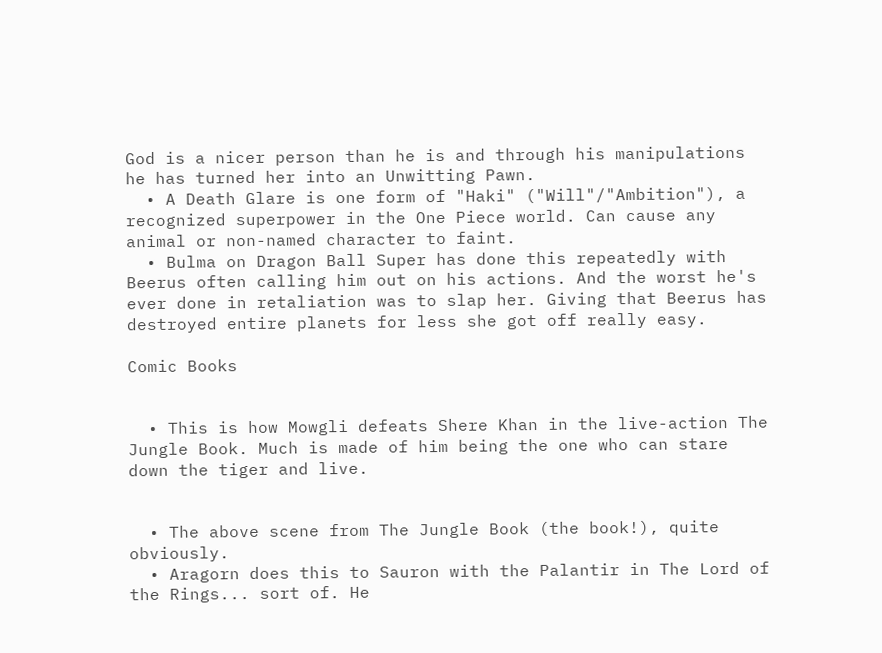God is a nicer person than he is and through his manipulations he has turned her into an Unwitting Pawn.
  • A Death Glare is one form of "Haki" ("Will"/"Ambition"), a recognized superpower in the One Piece world. Can cause any animal or non-named character to faint.
  • Bulma on Dragon Ball Super has done this repeatedly with Beerus often calling him out on his actions. And the worst he's ever done in retaliation was to slap her. Giving that Beerus has destroyed entire planets for less she got off really easy.

Comic Books


  • This is how Mowgli defeats Shere Khan in the live-action The Jungle Book. Much is made of him being the one who can stare down the tiger and live.


  • The above scene from The Jungle Book (the book!), quite obviously.
  • Aragorn does this to Sauron with the Palantir in The Lord of the Rings... sort of. He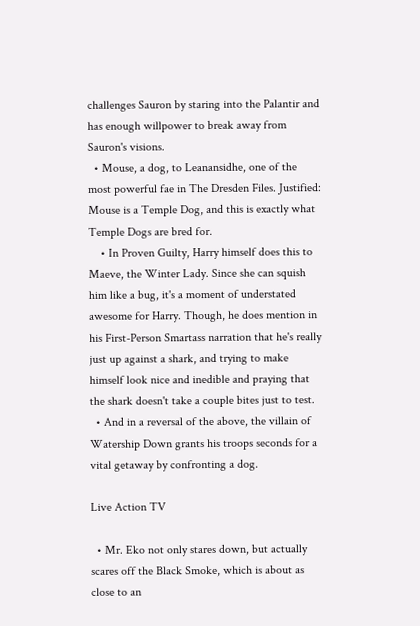challenges Sauron by staring into the Palantir and has enough willpower to break away from Sauron's visions.
  • Mouse, a dog, to Leanansidhe, one of the most powerful fae in The Dresden Files. Justified: Mouse is a Temple Dog, and this is exactly what Temple Dogs are bred for.
    • In Proven Guilty, Harry himself does this to Maeve, the Winter Lady. Since she can squish him like a bug, it's a moment of understated awesome for Harry. Though, he does mention in his First-Person Smartass narration that he's really just up against a shark, and trying to make himself look nice and inedible and praying that the shark doesn't take a couple bites just to test.
  • And in a reversal of the above, the villain of Watership Down grants his troops seconds for a vital getaway by confronting a dog.

Live Action TV

  • Mr. Eko not only stares down, but actually scares off the Black Smoke, which is about as close to an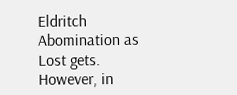Eldritch Abomination as Lost gets. However, in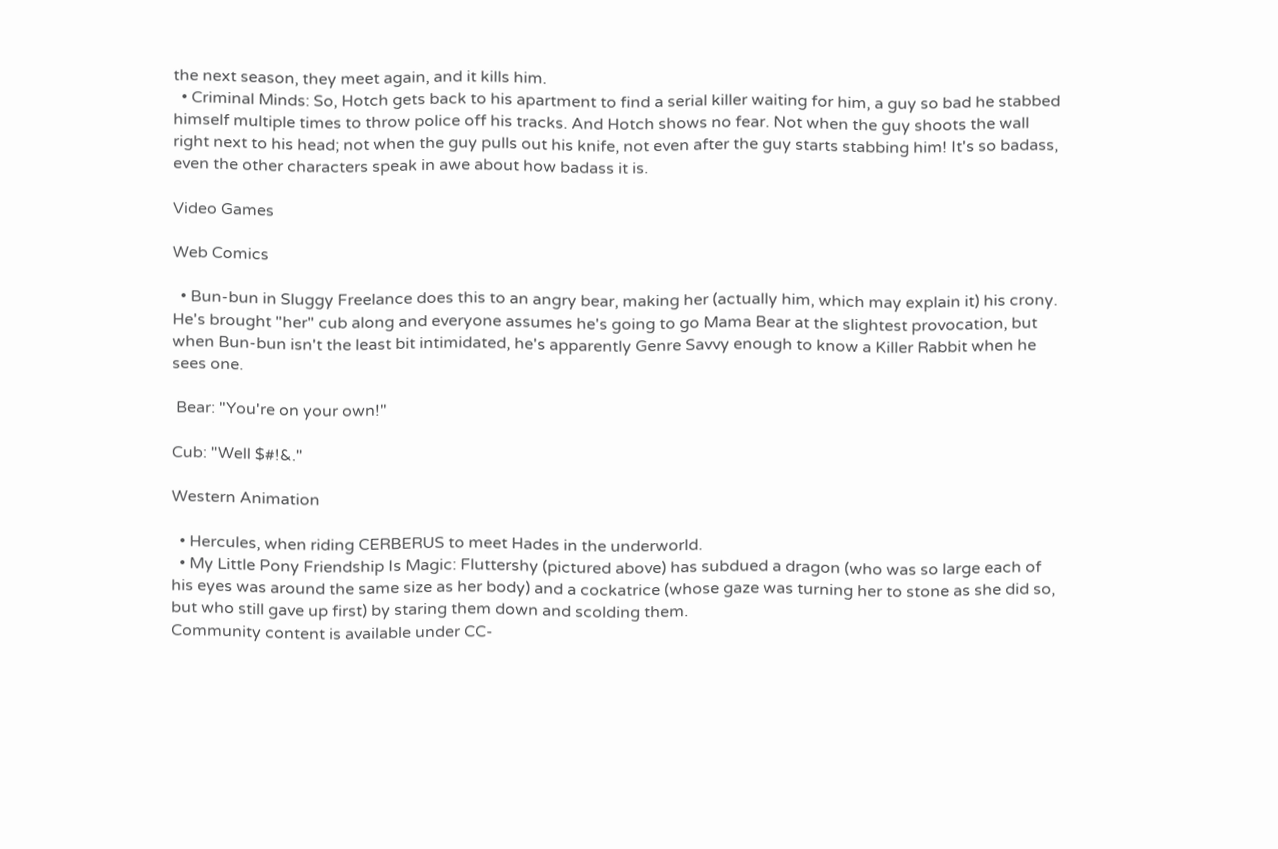the next season, they meet again, and it kills him.
  • Criminal Minds: So, Hotch gets back to his apartment to find a serial killer waiting for him, a guy so bad he stabbed himself multiple times to throw police off his tracks. And Hotch shows no fear. Not when the guy shoots the wall right next to his head; not when the guy pulls out his knife, not even after the guy starts stabbing him! It's so badass, even the other characters speak in awe about how badass it is.

Video Games

Web Comics

  • Bun-bun in Sluggy Freelance does this to an angry bear, making her (actually him, which may explain it) his crony. He's brought "her" cub along and everyone assumes he's going to go Mama Bear at the slightest provocation, but when Bun-bun isn't the least bit intimidated, he's apparently Genre Savvy enough to know a Killer Rabbit when he sees one.

 Bear: "You're on your own!"

Cub: "Well $#!&."

Western Animation

  • Hercules, when riding CERBERUS to meet Hades in the underworld.
  • My Little Pony Friendship Is Magic: Fluttershy (pictured above) has subdued a dragon (who was so large each of his eyes was around the same size as her body) and a cockatrice (whose gaze was turning her to stone as she did so, but who still gave up first) by staring them down and scolding them.
Community content is available under CC-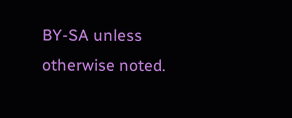BY-SA unless otherwise noted.